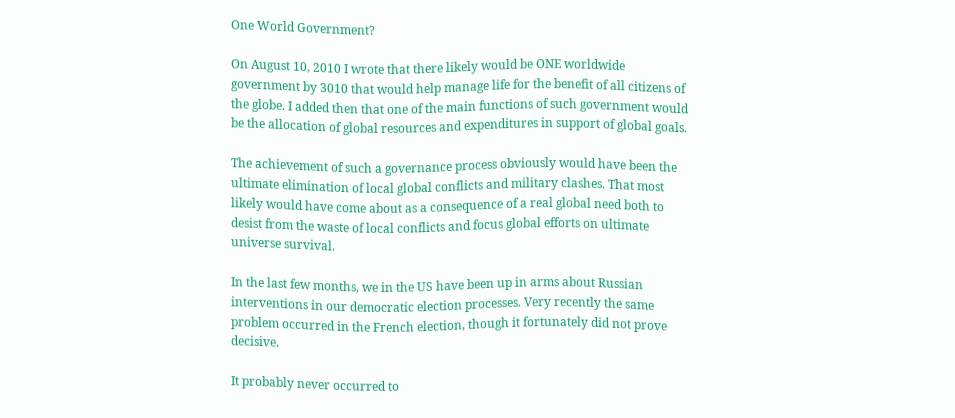One World Government?

On August 10, 2010 I wrote that there likely would be ONE worldwide government by 3010 that would help manage life for the benefit of all citizens of the globe. I added then that one of the main functions of such government would be the allocation of global resources and expenditures in support of global goals.

The achievement of such a governance process obviously would have been the ultimate elimination of local global conflicts and military clashes. That most likely would have come about as a consequence of a real global need both to desist from the waste of local conflicts and focus global efforts on ultimate universe survival.

In the last few months, we in the US have been up in arms about Russian interventions in our democratic election processes. Very recently the same problem occurred in the French election, though it fortunately did not prove decisive.

It probably never occurred to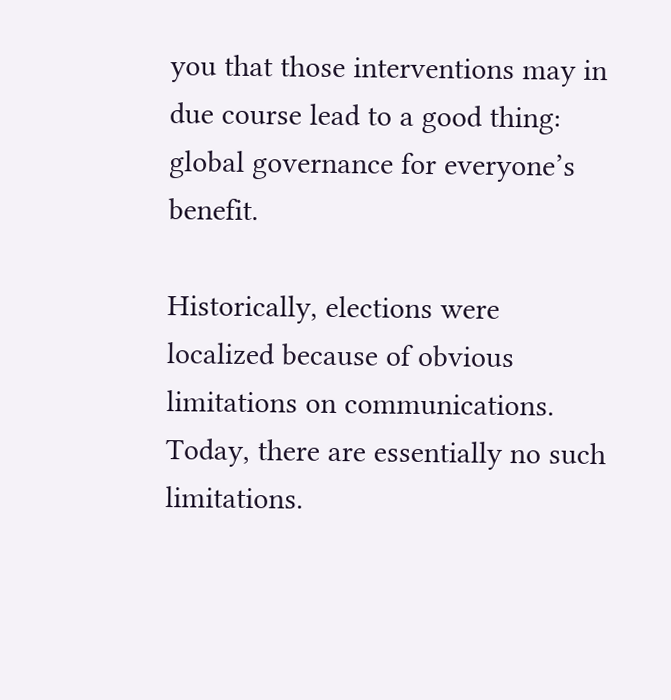you that those interventions may in due course lead to a good thing: global governance for everyone’s benefit.

Historically, elections were localized because of obvious limitations on communications. Today, there are essentially no such limitations.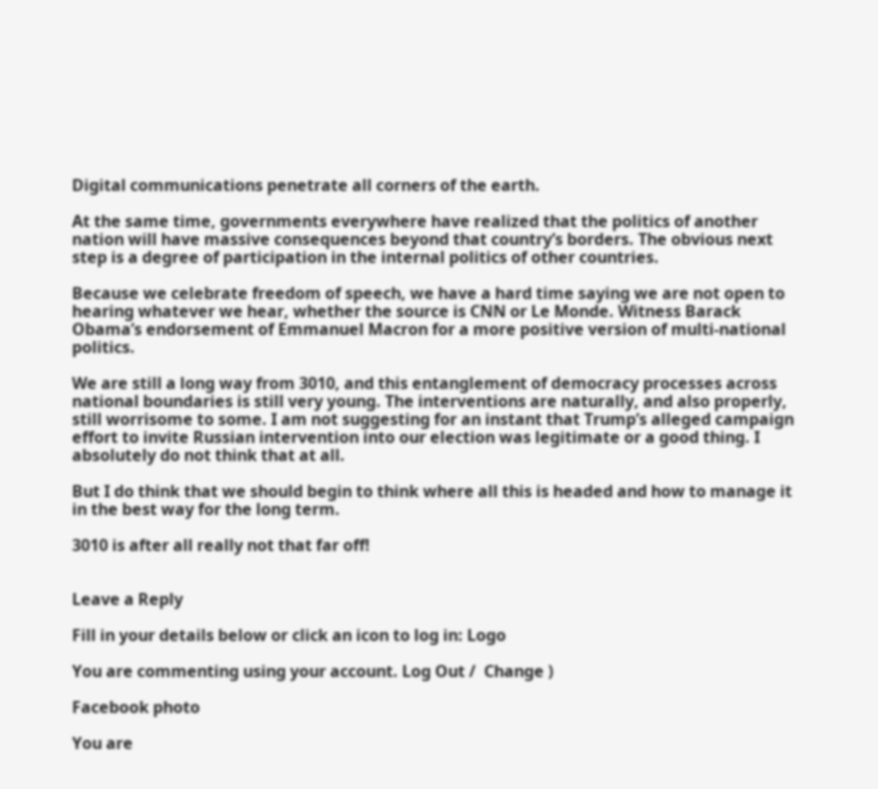Digital communications penetrate all corners of the earth.

At the same time, governments everywhere have realized that the politics of another nation will have massive consequences beyond that country’s borders. The obvious next step is a degree of participation in the internal politics of other countries.

Because we celebrate freedom of speech, we have a hard time saying we are not open to hearing whatever we hear, whether the source is CNN or Le Monde. Witness Barack Obama’s endorsement of Emmanuel Macron for a more positive version of multi-national politics.

We are still a long way from 3010, and this entanglement of democracy processes across national boundaries is still very young. The interventions are naturally, and also properly, still worrisome to some. I am not suggesting for an instant that Trump’s alleged campaign effort to invite Russian intervention into our election was legitimate or a good thing. I absolutely do not think that at all.

But I do think that we should begin to think where all this is headed and how to manage it in the best way for the long term.

3010 is after all really not that far off!


Leave a Reply

Fill in your details below or click an icon to log in: Logo

You are commenting using your account. Log Out /  Change )

Facebook photo

You are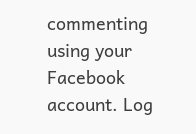commenting using your Facebook account. Log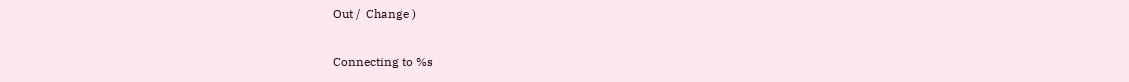Out /  Change )

Connecting to %s